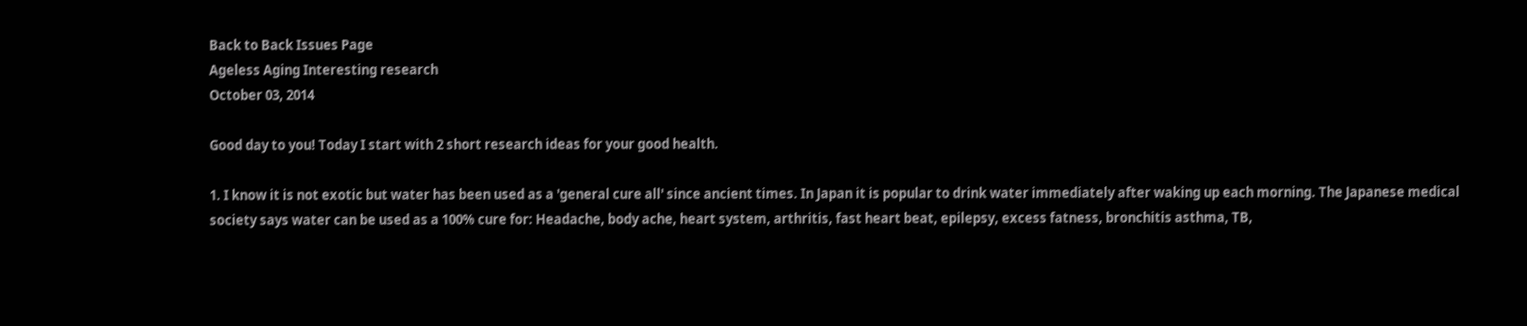Back to Back Issues Page
Ageless Aging Interesting research
October 03, 2014

Good day to you! Today I start with 2 short research ideas for your good health.

1. I know it is not exotic but water has been used as a 'general cure all' since ancient times. In Japan it is popular to drink water immediately after waking up each morning. The Japanese medical society says water can be used as a 100% cure for: Headache, body ache, heart system, arthritis, fast heart beat, epilepsy, excess fatness, bronchitis asthma, TB,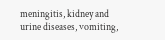meningitis, kidney and urine diseases, vomiting,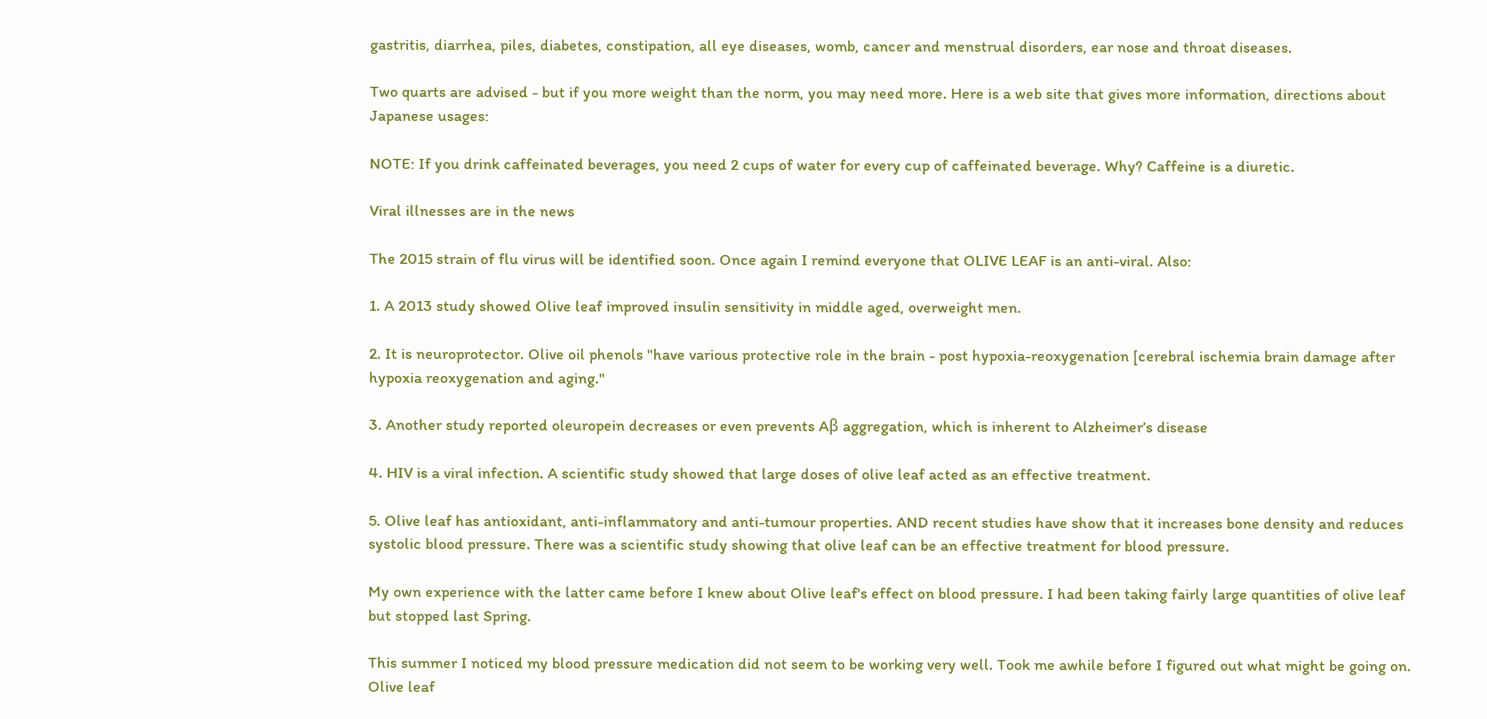gastritis, diarrhea, piles, diabetes, constipation, all eye diseases, womb, cancer and menstrual disorders, ear nose and throat diseases.

Two quarts are advised - but if you more weight than the norm, you may need more. Here is a web site that gives more information, directions about Japanese usages:

NOTE: If you drink caffeinated beverages, you need 2 cups of water for every cup of caffeinated beverage. Why? Caffeine is a diuretic.

Viral illnesses are in the news

The 2015 strain of flu virus will be identified soon. Once again I remind everyone that OLIVE LEAF is an anti-viral. Also:

1. A 2013 study showed Olive leaf improved insulin sensitivity in middle aged, overweight men.

2. It is neuroprotector. Olive oil phenols "have various protective role in the brain - post hypoxia-reoxygenation [cerebral ischemia brain damage after hypoxia reoxygenation and aging."

3. Another study reported oleuropein decreases or even prevents Aβ aggregation, which is inherent to Alzheimer’s disease

4. HIV is a viral infection. A scientific study showed that large doses of olive leaf acted as an effective treatment.

5. Olive leaf has antioxidant, anti-inflammatory and anti-tumour properties. AND recent studies have show that it increases bone density and reduces systolic blood pressure. There was a scientific study showing that olive leaf can be an effective treatment for blood pressure.

My own experience with the latter came before I knew about Olive leaf's effect on blood pressure. I had been taking fairly large quantities of olive leaf but stopped last Spring.

This summer I noticed my blood pressure medication did not seem to be working very well. Took me awhile before I figured out what might be going on. Olive leaf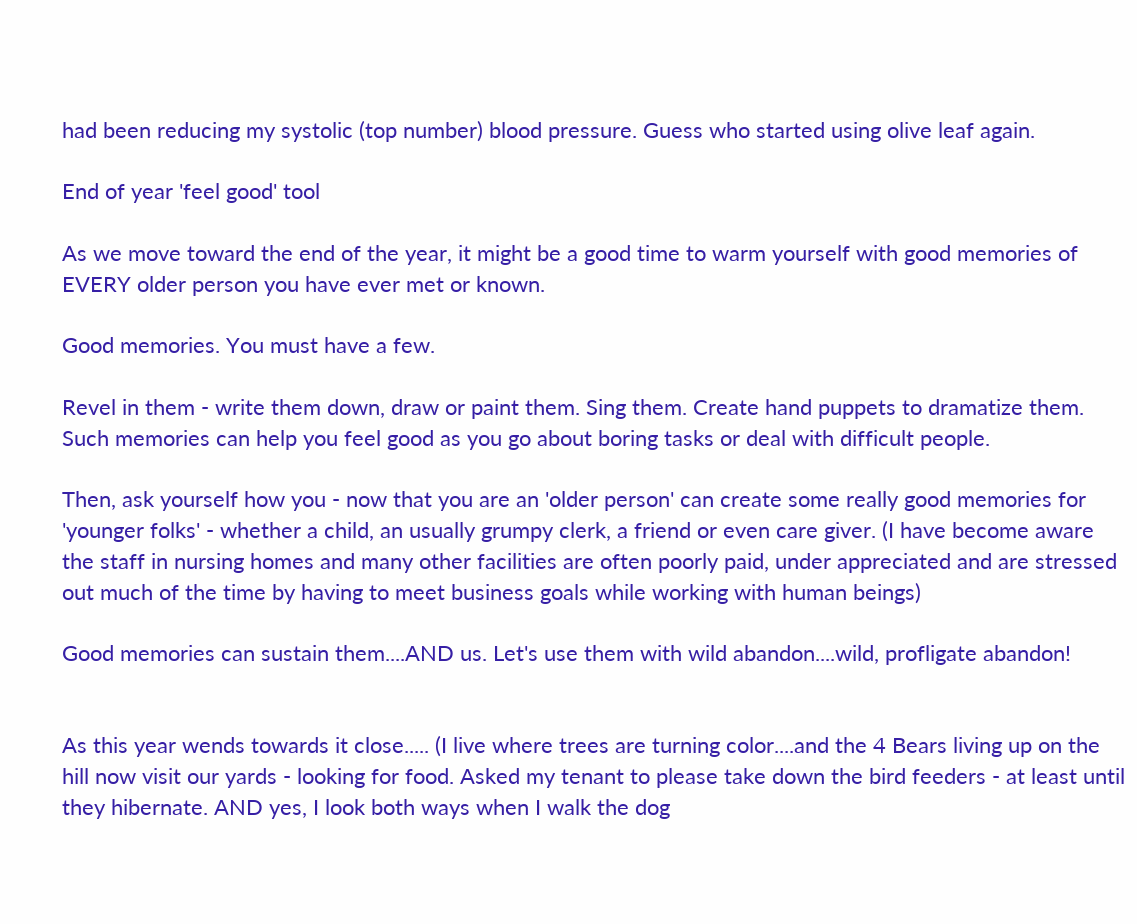had been reducing my systolic (top number) blood pressure. Guess who started using olive leaf again.

End of year 'feel good' tool

As we move toward the end of the year, it might be a good time to warm yourself with good memories of EVERY older person you have ever met or known.

Good memories. You must have a few.

Revel in them - write them down, draw or paint them. Sing them. Create hand puppets to dramatize them. Such memories can help you feel good as you go about boring tasks or deal with difficult people.

Then, ask yourself how you - now that you are an 'older person' can create some really good memories for 'younger folks' - whether a child, an usually grumpy clerk, a friend or even care giver. (I have become aware the staff in nursing homes and many other facilities are often poorly paid, under appreciated and are stressed out much of the time by having to meet business goals while working with human beings)

Good memories can sustain them....AND us. Let's use them with wild abandon....wild, profligate abandon!


As this year wends towards it close..... (I live where trees are turning color....and the 4 Bears living up on the hill now visit our yards - looking for food. Asked my tenant to please take down the bird feeders - at least until they hibernate. AND yes, I look both ways when I walk the dog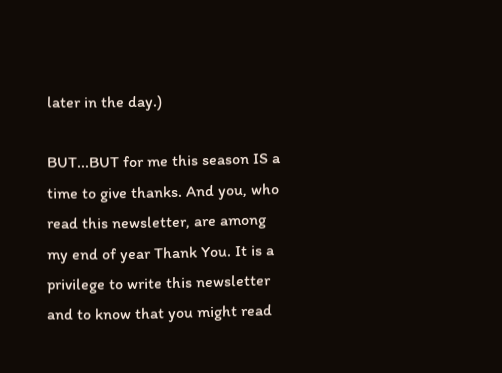later in the day.)

BUT...BUT for me this season IS a time to give thanks. And you, who read this newsletter, are among my end of year Thank You. It is a privilege to write this newsletter and to know that you might read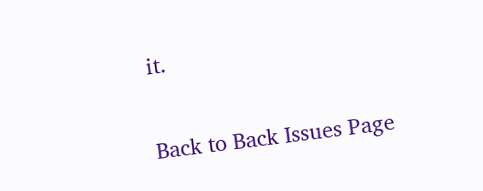it.


Back to Back Issues Page